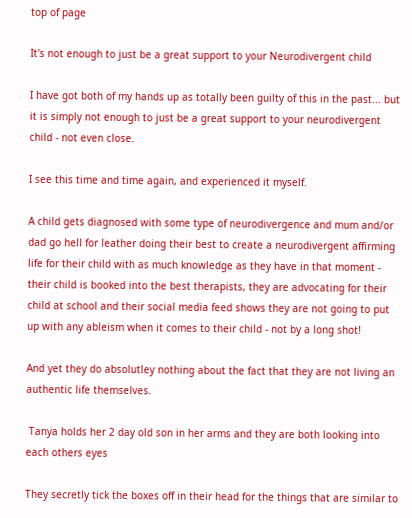top of page

It's not enough to just be a great support to your Neurodivergent child

I have got both of my hands up as totally been guilty of this in the past... but it is simply not enough to just be a great support to your neurodivergent child - not even close.

I see this time and time again, and experienced it myself.

A child gets diagnosed with some type of neurodivergence and mum and/or dad go hell for leather doing their best to create a neurodivergent affirming life for their child with as much knowledge as they have in that moment - their child is booked into the best therapists, they are advocating for their child at school and their social media feed shows they are not going to put up with any ableism when it comes to their child - not by a long shot!

And yet they do absolutley nothing about the fact that they are not living an authentic life themselves.

 Tanya holds her 2 day old son in her arms and they are both looking into each others eyes

They secretly tick the boxes off in their head for the things that are similar to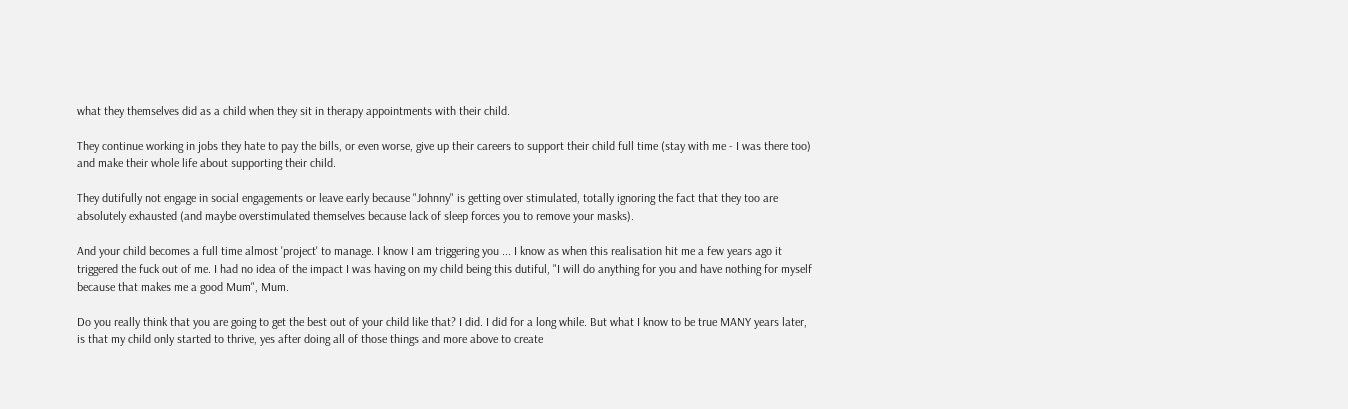what they themselves did as a child when they sit in therapy appointments with their child.

They continue working in jobs they hate to pay the bills, or even worse, give up their careers to support their child full time (stay with me - I was there too) and make their whole life about supporting their child.

They dutifully not engage in social engagements or leave early because "Johnny" is getting over stimulated, totally ignoring the fact that they too are absolutely exhausted (and maybe overstimulated themselves because lack of sleep forces you to remove your masks).

And your child becomes a full time almost 'project' to manage. I know I am triggering you ... I know as when this realisation hit me a few years ago it triggered the fuck out of me. I had no idea of the impact I was having on my child being this dutiful, "I will do anything for you and have nothing for myself because that makes me a good Mum", Mum.

Do you really think that you are going to get the best out of your child like that? I did. I did for a long while. But what I know to be true MANY years later, is that my child only started to thrive, yes after doing all of those things and more above to create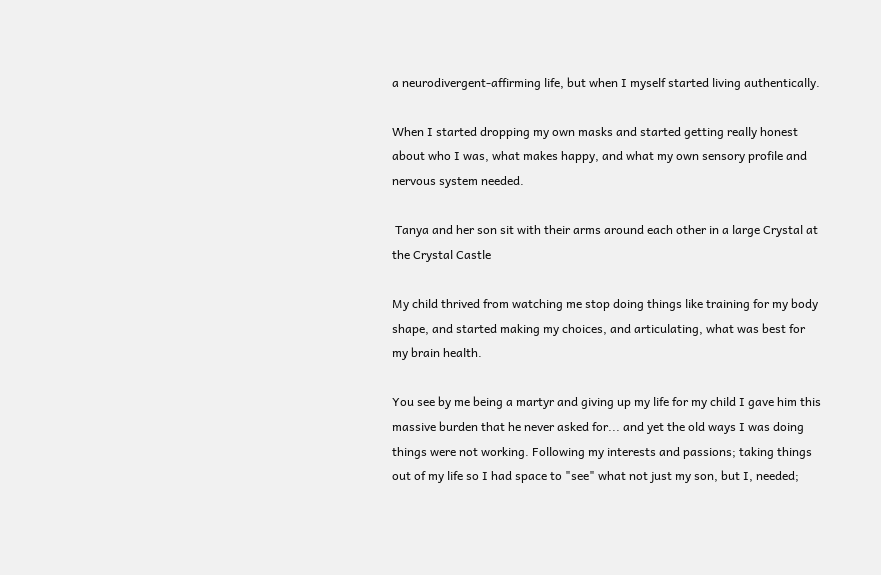a neurodivergent-affirming life, but when I myself started living authentically.

When I started dropping my own masks and started getting really honest about who I was, what makes happy, and what my own sensory profile and nervous system needed.

 Tanya and her son sit with their arms around each other in a large Crystal at the Crystal Castle

My child thrived from watching me stop doing things like training for my body shape, and started making my choices, and articulating, what was best for my brain health.

You see by me being a martyr and giving up my life for my child I gave him this massive burden that he never asked for... and yet the old ways I was doing things were not working. Following my interests and passions; taking things out of my life so I had space to "see" what not just my son, but I, needed;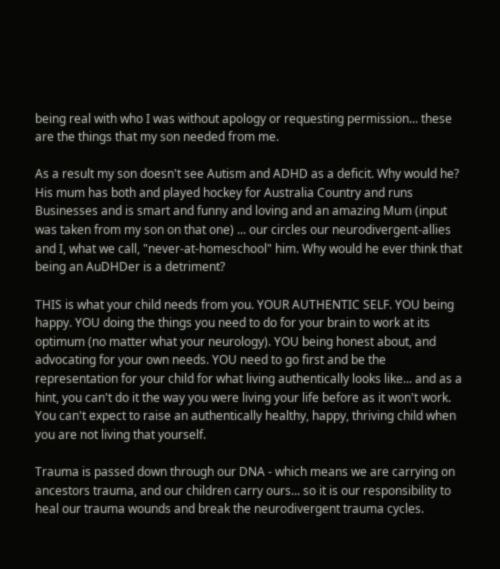being real with who I was without apology or requesting permission... these are the things that my son needed from me.

As a result my son doesn't see Autism and ADHD as a deficit. Why would he? His mum has both and played hockey for Australia Country and runs Businesses and is smart and funny and loving and an amazing Mum (input was taken from my son on that one) ... our circles our neurodivergent-allies and I, what we call, "never-at-homeschool" him. Why would he ever think that being an AuDHDer is a detriment?

THIS is what your child needs from you. YOUR AUTHENTIC SELF. YOU being happy. YOU doing the things you need to do for your brain to work at its optimum (no matter what your neurology). YOU being honest about, and advocating for your own needs. YOU need to go first and be the representation for your child for what living authentically looks like... and as a hint, you can't do it the way you were living your life before as it won't work. You can't expect to raise an authentically healthy, happy, thriving child when you are not living that yourself.

Trauma is passed down through our DNA - which means we are carrying on ancestors trauma, and our children carry ours... so it is our responsibility to heal our trauma wounds and break the neurodivergent trauma cycles.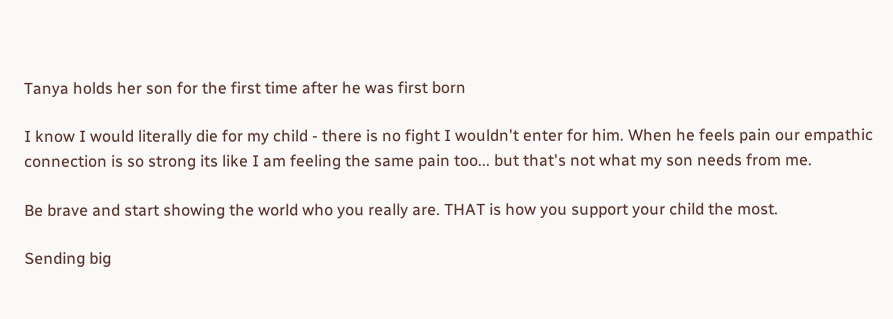Tanya holds her son for the first time after he was first born

I know I would literally die for my child - there is no fight I wouldn't enter for him. When he feels pain our empathic connection is so strong its like I am feeling the same pain too... but that's not what my son needs from me.

Be brave and start showing the world who you really are. THAT is how you support your child the most.

Sending big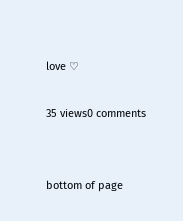love ♡

35 views0 comments


bottom of page